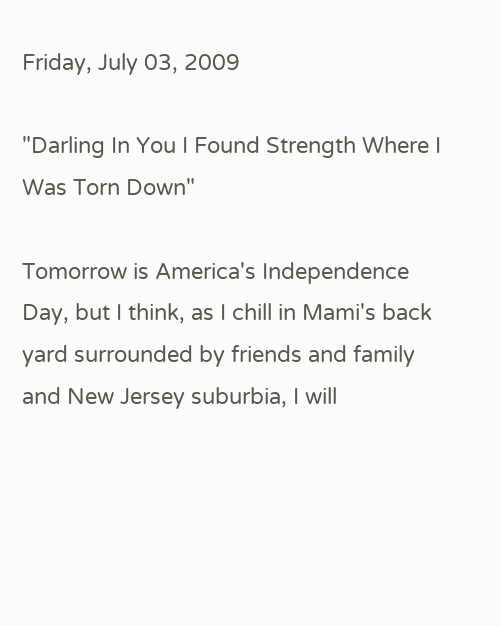Friday, July 03, 2009

"Darling In You I Found Strength Where I Was Torn Down"

Tomorrow is America's Independence Day, but I think, as I chill in Mami's back yard surrounded by friends and family and New Jersey suburbia, I will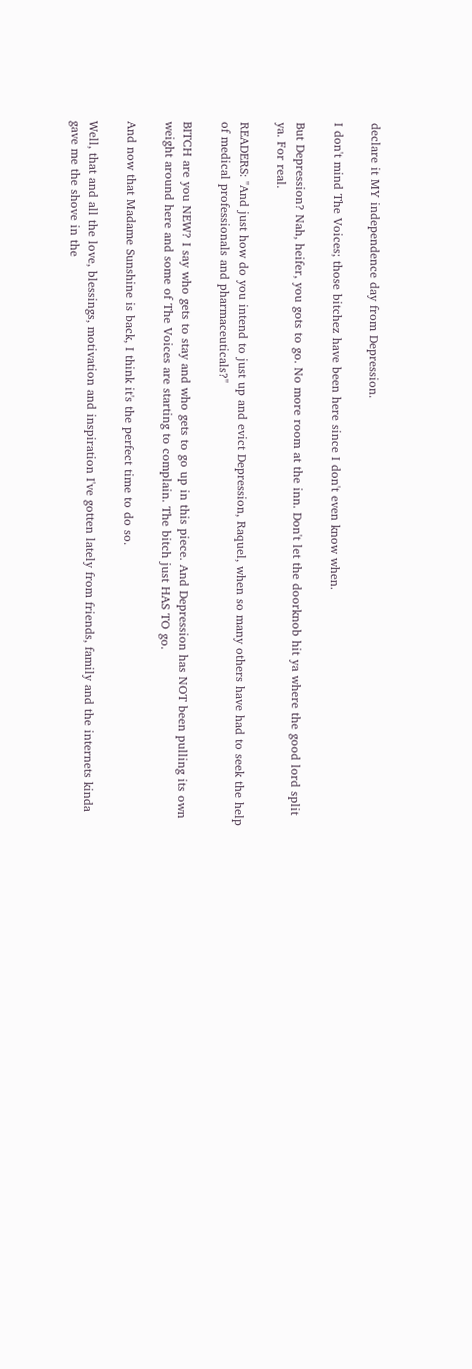declare it MY independence day from Depression.

I don't mind The Voices; those bitchez have been here since I don't even know when.

But Depression? Nah, heifer, you gots to go. No more room at the inn. Don't let the doorknob hit ya where the good lord split ya. For real.

READERS: "And just how do you intend to just up and evict Depression, Raquel, when so many others have had to seek the help of medical professionals and pharmaceuticals?"

BITCH are you NEW? I say who gets to stay and who gets to go up in this piece. And Depression has NOT been pulling its own weight around here and some of The Voices are starting to complain. The bitch just HAS TO go.

And now that Madame Sunshine is back, I think it's the perfect time to do so.

Well, that and all the love, blessings, motivation and inspiration I've gotten lately from friends, family and the internets kinda gave me the shove in the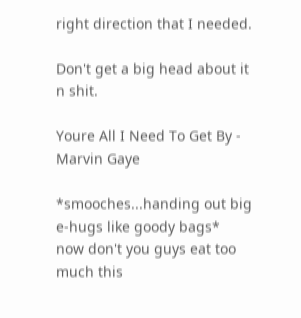right direction that I needed.

Don't get a big head about it n shit.

Youre All I Need To Get By - Marvin Gaye

*smooches...handing out big e-hugs like goody bags*
now don't you guys eat too much this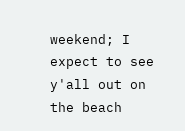weekend; I expect to see y'all out on the beach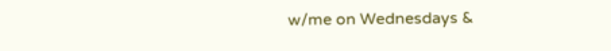w/me on Wednesdays &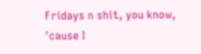Fridays n shit, you know, 'cause I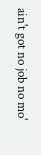ain't got no job no mo'